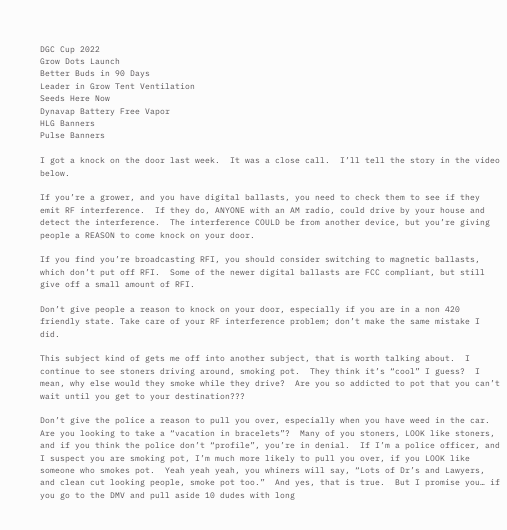DGC Cup 2022
Grow Dots Launch
Better Buds in 90 Days
Leader in Grow Tent Ventilation
Seeds Here Now
Dynavap Battery Free Vapor
HLG Banners
Pulse Banners

I got a knock on the door last week.  It was a close call.  I’ll tell the story in the video below.

If you’re a grower, and you have digital ballasts, you need to check them to see if they emit RF interference.  If they do, ANYONE with an AM radio, could drive by your house and detect the interference.  The interference COULD be from another device, but you’re giving people a REASON to come knock on your door.

If you find you’re broadcasting RFI, you should consider switching to magnetic ballasts, which don’t put off RFI.  Some of the newer digital ballasts are FCC compliant, but still give off a small amount of RFI.

Don’t give people a reason to knock on your door, especially if you are in a non 420 friendly state. Take care of your RF interference problem; don’t make the same mistake I did.

This subject kind of gets me off into another subject, that is worth talking about.  I continue to see stoners driving around, smoking pot.  They think it’s “cool” I guess?  I mean, why else would they smoke while they drive?  Are you so addicted to pot that you can’t wait until you get to your destination???

Don’t give the police a reason to pull you over, especially when you have weed in the car.  Are you looking to take a “vacation in bracelets”?  Many of you stoners, LOOK like stoners, and if you think the police don’t “profile”, you’re in denial.  If I’m a police officer, and I suspect you are smoking pot, I’m much more likely to pull you over, if you LOOK like someone who smokes pot.  Yeah yeah yeah, you whiners will say, “Lots of Dr’s and Lawyers, and clean cut looking people, smoke pot too.”  And yes, that is true.  But I promise you… if you go to the DMV and pull aside 10 dudes with long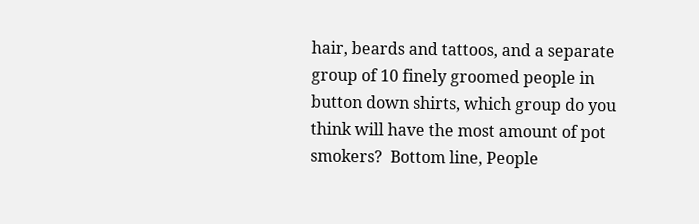hair, beards and tattoos, and a separate group of 10 finely groomed people in button down shirts, which group do you think will have the most amount of pot smokers?  Bottom line, People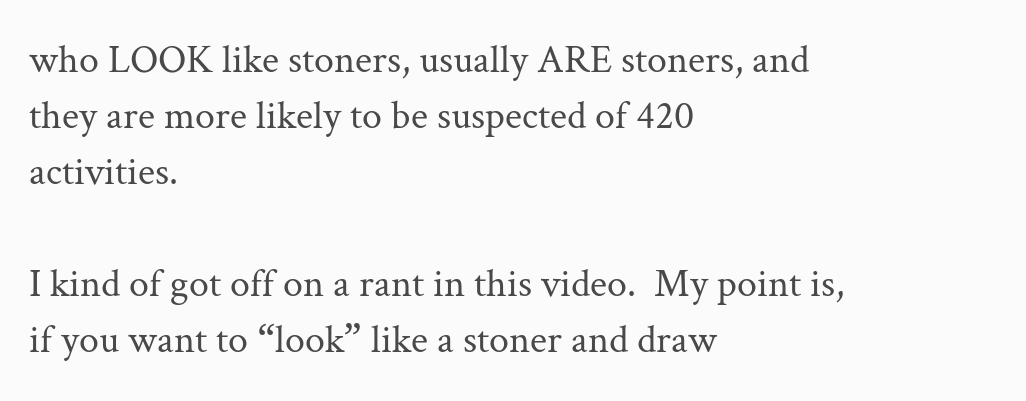who LOOK like stoners, usually ARE stoners, and they are more likely to be suspected of 420 activities.

I kind of got off on a rant in this video.  My point is, if you want to “look” like a stoner and draw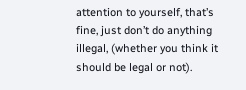attention to yourself, that’s fine, just don’t do anything illegal, (whether you think it should be legal or not).